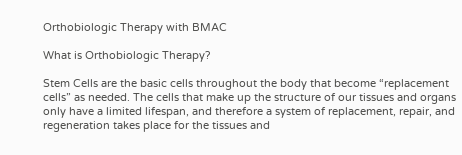Orthobiologic Therapy with BMAC

What is Orthobiologic Therapy?

Stem Cells are the basic cells throughout the body that become “replacement cells” as needed. The cells that make up the structure of our tissues and organs only have a limited lifespan, and therefore a system of replacement, repair, and regeneration takes place for the tissues and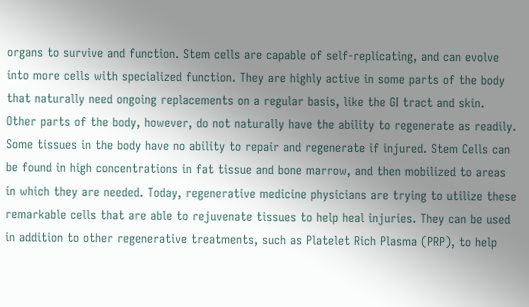organs to survive and function. Stem cells are capable of self-replicating, and can evolve into more cells with specialized function. They are highly active in some parts of the body that naturally need ongoing replacements on a regular basis, like the GI tract and skin. Other parts of the body, however, do not naturally have the ability to regenerate as readily. Some tissues in the body have no ability to repair and regenerate if injured. Stem Cells can be found in high concentrations in fat tissue and bone marrow, and then mobilized to areas in which they are needed. Today, regenerative medicine physicians are trying to utilize these remarkable cells that are able to rejuvenate tissues to help heal injuries. They can be used in addition to other regenerative treatments, such as Platelet Rich Plasma (PRP), to help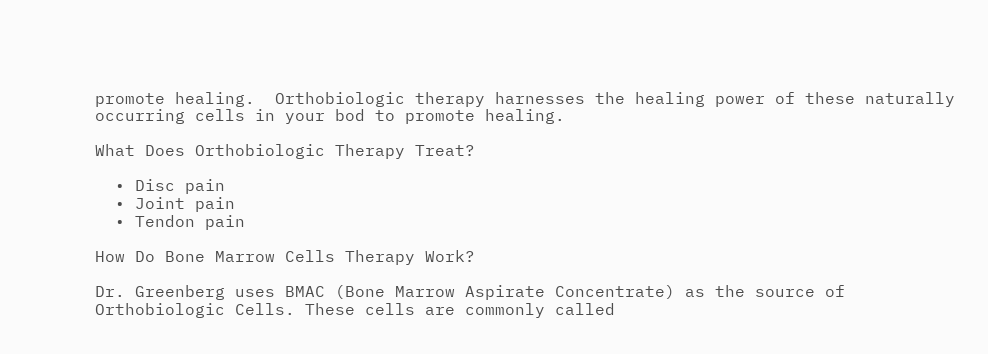promote healing.  Orthobiologic therapy harnesses the healing power of these naturally occurring cells in your bod to promote healing.

What Does Orthobiologic Therapy Treat?

  • Disc pain
  • Joint pain
  • Tendon pain

How Do Bone Marrow Cells Therapy Work?

Dr. Greenberg uses BMAC (Bone Marrow Aspirate Concentrate) as the source of Orthobiologic Cells. These cells are commonly called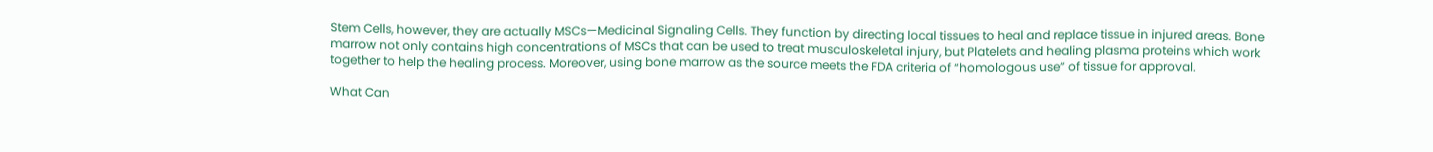Stem Cells, however, they are actually MSCs—Medicinal Signaling Cells. They function by directing local tissues to heal and replace tissue in injured areas. Bone marrow not only contains high concentrations of MSCs that can be used to treat musculoskeletal injury, but Platelets and healing plasma proteins which work together to help the healing process. Moreover, using bone marrow as the source meets the FDA criteria of “homologous use” of tissue for approval.

What Can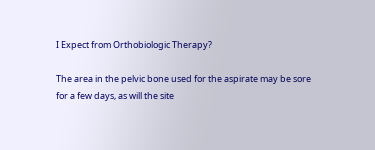I Expect from Orthobiologic Therapy?

The area in the pelvic bone used for the aspirate may be sore for a few days, as will the site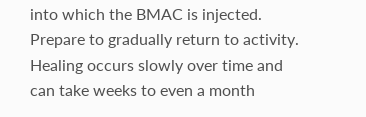into which the BMAC is injected. Prepare to gradually return to activity. Healing occurs slowly over time and can take weeks to even a month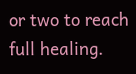or two to reach full healing.